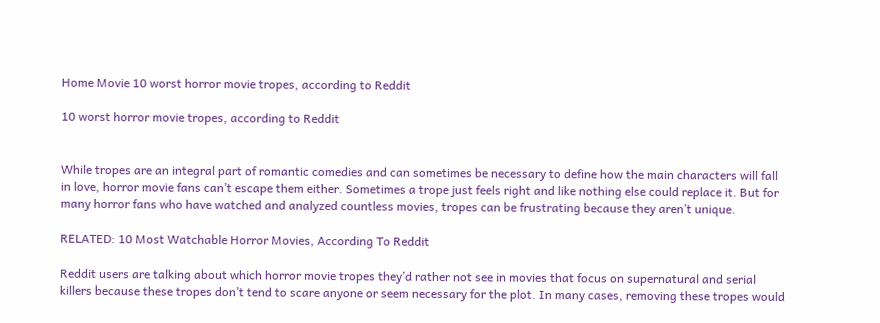Home Movie 10 worst horror movie tropes, according to Reddit

10 worst horror movie tropes, according to Reddit


While tropes are an integral part of romantic comedies and can sometimes be necessary to define how the main characters will fall in love, horror movie fans can’t escape them either. Sometimes a trope just feels right and like nothing else could replace it. But for many horror fans who have watched and analyzed countless movies, tropes can be frustrating because they aren’t unique.

RELATED: 10 Most Watchable Horror Movies, According To Reddit

Reddit users are talking about which horror movie tropes they’d rather not see in movies that focus on supernatural and serial killers because these tropes don’t tend to scare anyone or seem necessary for the plot. In many cases, removing these tropes would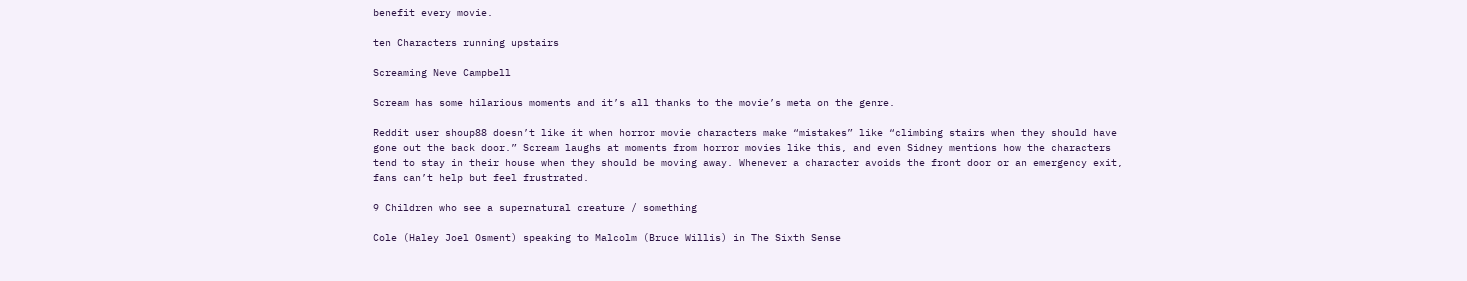benefit every movie.

ten Characters running upstairs

Screaming Neve Campbell

Scream has some hilarious moments and it’s all thanks to the movie’s meta on the genre.

Reddit user shoup88 doesn’t like it when horror movie characters make “mistakes” like “climbing stairs when they should have gone out the back door.” Scream laughs at moments from horror movies like this, and even Sidney mentions how the characters tend to stay in their house when they should be moving away. Whenever a character avoids the front door or an emergency exit, fans can’t help but feel frustrated.

9 Children who see a supernatural creature / something

Cole (Haley Joel Osment) speaking to Malcolm (Bruce Willis) in The Sixth Sense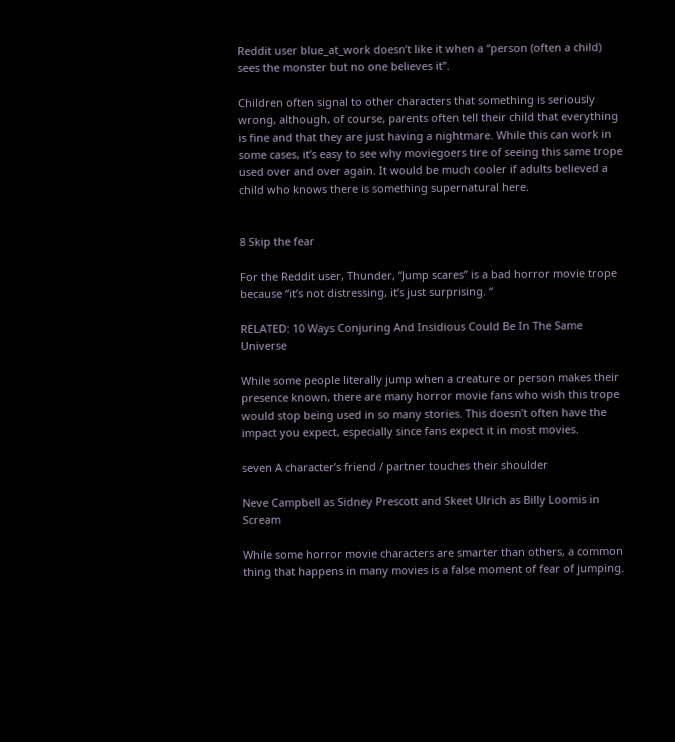Reddit user blue_at_work doesn’t like it when a “person (often a child) sees the monster but no one believes it”.

Children often signal to other characters that something is seriously wrong, although, of course, parents often tell their child that everything is fine and that they are just having a nightmare. While this can work in some cases, it’s easy to see why moviegoers tire of seeing this same trope used over and over again. It would be much cooler if adults believed a child who knows there is something supernatural here.


8 Skip the fear

For the Reddit user, Thunder, “Jump scares” is a bad horror movie trope because “it’s not distressing, it’s just surprising. “

RELATED: 10 Ways Conjuring And Insidious Could Be In The Same Universe

While some people literally jump when a creature or person makes their presence known, there are many horror movie fans who wish this trope would stop being used in so many stories. This doesn’t often have the impact you expect, especially since fans expect it in most movies.

seven A character’s friend / partner touches their shoulder

Neve Campbell as Sidney Prescott and Skeet Ulrich as Billy Loomis in Scream

While some horror movie characters are smarter than others, a common thing that happens in many movies is a false moment of fear of jumping.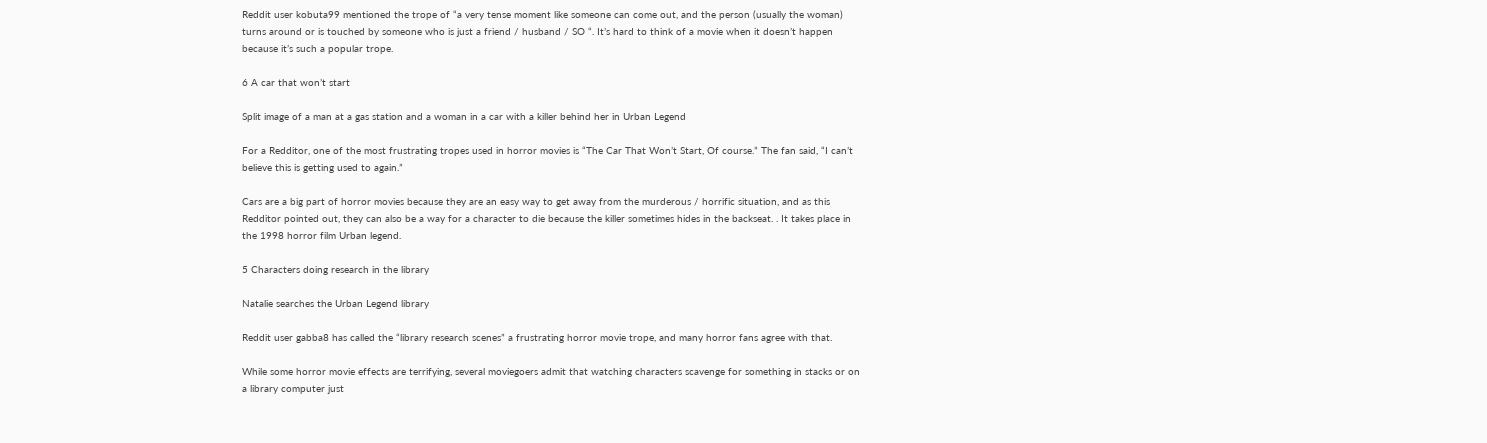Reddit user kobuta99 mentioned the trope of “a very tense moment like someone can come out, and the person (usually the woman) turns around or is touched by someone who is just a friend / husband / SO “. It’s hard to think of a movie when it doesn’t happen because it’s such a popular trope.

6 A car that won’t start

Split image of a man at a gas station and a woman in a car with a killer behind her in Urban Legend

For a Redditor, one of the most frustrating tropes used in horror movies is “The Car That Won’t Start, Of course.” The fan said, “I can’t believe this is getting used to again.”

Cars are a big part of horror movies because they are an easy way to get away from the murderous / horrific situation, and as this Redditor pointed out, they can also be a way for a character to die because the killer sometimes hides in the backseat. . It takes place in the 1998 horror film Urban legend.

5 Characters doing research in the library

Natalie searches the Urban Legend library

Reddit user gabba8 has called the “library research scenes” a frustrating horror movie trope, and many horror fans agree with that.

While some horror movie effects are terrifying, several moviegoers admit that watching characters scavenge for something in stacks or on a library computer just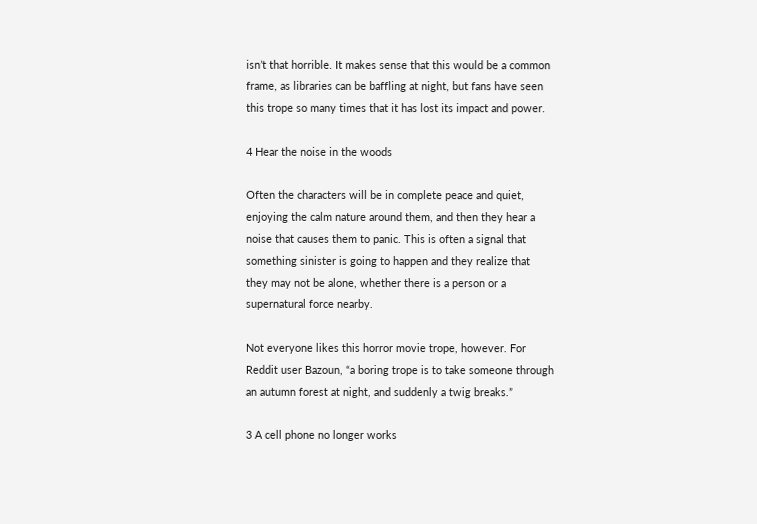isn’t that horrible. It makes sense that this would be a common frame, as libraries can be baffling at night, but fans have seen this trope so many times that it has lost its impact and power.

4 Hear the noise in the woods

Often the characters will be in complete peace and quiet, enjoying the calm nature around them, and then they hear a noise that causes them to panic. This is often a signal that something sinister is going to happen and they realize that they may not be alone, whether there is a person or a supernatural force nearby.

Not everyone likes this horror movie trope, however. For Reddit user Bazoun, “a boring trope is to take someone through an autumn forest at night, and suddenly a twig breaks.”

3 A cell phone no longer works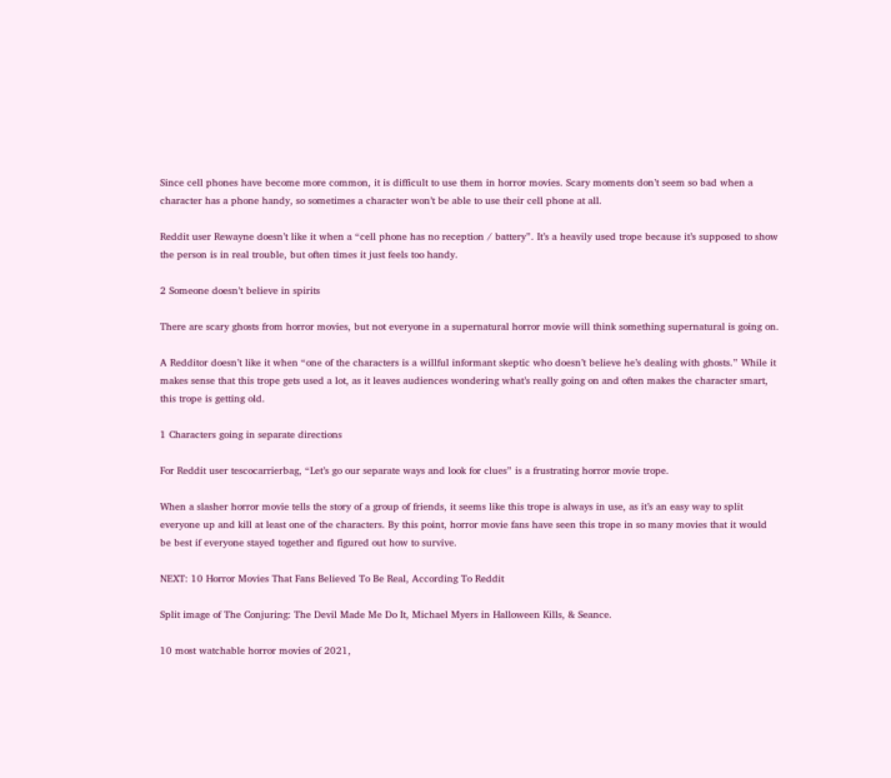Since cell phones have become more common, it is difficult to use them in horror movies. Scary moments don’t seem so bad when a character has a phone handy, so sometimes a character won’t be able to use their cell phone at all.

Reddit user Rewayne doesn’t like it when a “cell phone has no reception / battery”. It’s a heavily used trope because it’s supposed to show the person is in real trouble, but often times it just feels too handy.

2 Someone doesn’t believe in spirits

There are scary ghosts from horror movies, but not everyone in a supernatural horror movie will think something supernatural is going on.

A Redditor doesn’t like it when “one of the characters is a willful informant skeptic who doesn’t believe he’s dealing with ghosts.” While it makes sense that this trope gets used a lot, as it leaves audiences wondering what’s really going on and often makes the character smart, this trope is getting old.

1 Characters going in separate directions

For Reddit user tescocarrierbag, “Let’s go our separate ways and look for clues” is a frustrating horror movie trope.

When a slasher horror movie tells the story of a group of friends, it seems like this trope is always in use, as it’s an easy way to split everyone up and kill at least one of the characters. By this point, horror movie fans have seen this trope in so many movies that it would be best if everyone stayed together and figured out how to survive.

NEXT: 10 Horror Movies That Fans Believed To Be Real, According To Reddit

Split image of The Conjuring: The Devil Made Me Do It, Michael Myers in Halloween Kills, & Seance.

10 most watchable horror movies of 2021,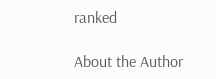ranked

About the Author